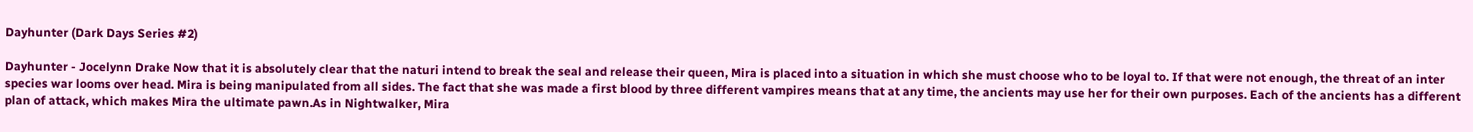Dayhunter (Dark Days Series #2)

Dayhunter - Jocelynn Drake Now that it is absolutely clear that the naturi intend to break the seal and release their queen, Mira is placed into a situation in which she must choose who to be loyal to. If that were not enough, the threat of an inter species war looms over head. Mira is being manipulated from all sides. The fact that she was made a first blood by three different vampires means that at any time, the ancients may use her for their own purposes. Each of the ancients has a different plan of attack, which makes Mira the ultimate pawn.As in Nightwalker, Mira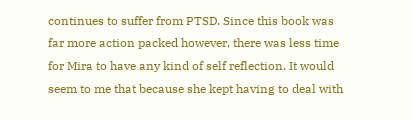continues to suffer from PTSD. Since this book was far more action packed however, there was less time for Mira to have any kind of self reflection. It would seem to me that because she kept having to deal with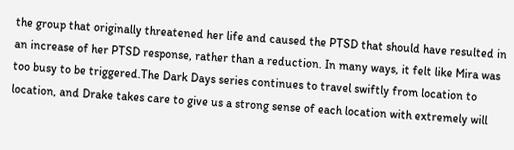the group that originally threatened her life and caused the PTSD that should have resulted in an increase of her PTSD response, rather than a reduction. In many ways, it felt like Mira was too busy to be triggered.The Dark Days series continues to travel swiftly from location to location, and Drake takes care to give us a strong sense of each location with extremely will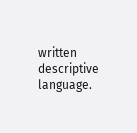written descriptive language.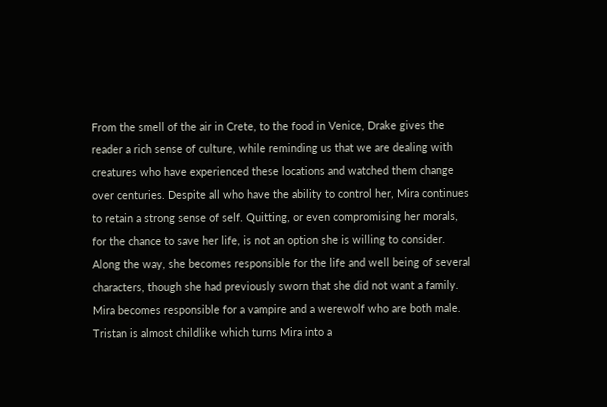From the smell of the air in Crete, to the food in Venice, Drake gives the reader a rich sense of culture, while reminding us that we are dealing with creatures who have experienced these locations and watched them change over centuries. Despite all who have the ability to control her, Mira continues to retain a strong sense of self. Quitting, or even compromising her morals, for the chance to save her life, is not an option she is willing to consider. Along the way, she becomes responsible for the life and well being of several characters, though she had previously sworn that she did not want a family. Mira becomes responsible for a vampire and a werewolf who are both male. Tristan is almost childlike which turns Mira into a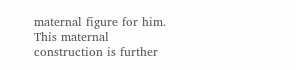maternal figure for him. This maternal construction is further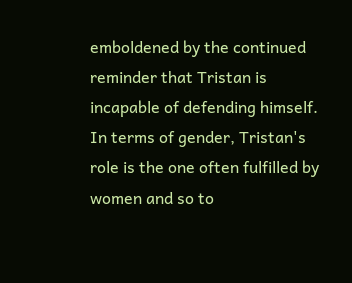emboldened by the continued reminder that Tristan is incapable of defending himself. In terms of gender, Tristan's role is the one often fulfilled by women and so to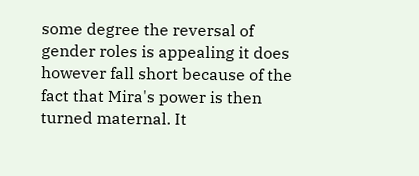some degree the reversal of gender roles is appealing it does however fall short because of the fact that Mira's power is then turned maternal. It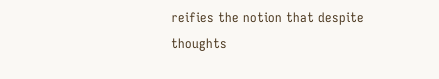reifies the notion that despite thoughts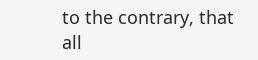to the contrary, that all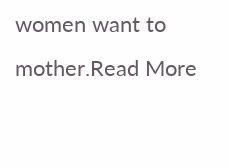women want to mother.Read More